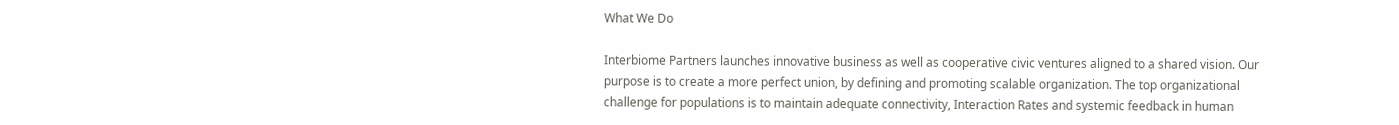What We Do

Interbiome Partners launches innovative business as well as cooperative civic ventures aligned to a shared vision. Our purpose is to create a more perfect union, by defining and promoting scalable organization. The top organizational challenge for populations is to maintain adequate connectivity, Interaction Rates and systemic feedback in human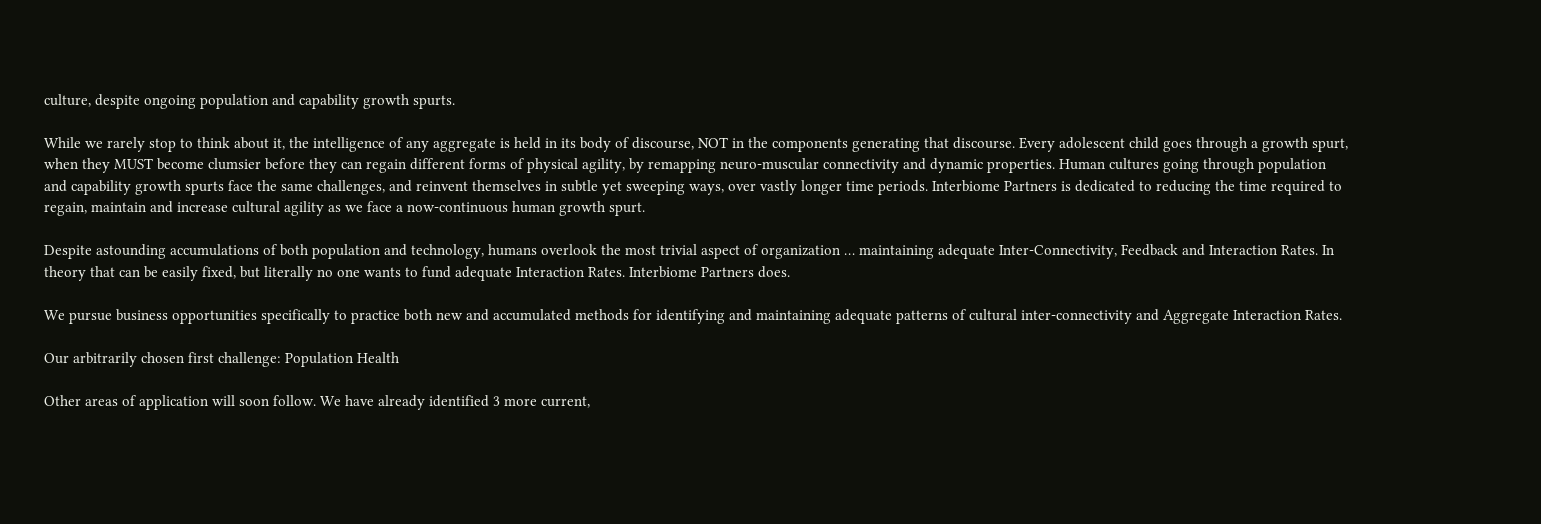culture, despite ongoing population and capability growth spurts.

While we rarely stop to think about it, the intelligence of any aggregate is held in its body of discourse, NOT in the components generating that discourse. Every adolescent child goes through a growth spurt, when they MUST become clumsier before they can regain different forms of physical agility, by remapping neuro-muscular connectivity and dynamic properties. Human cultures going through population and capability growth spurts face the same challenges, and reinvent themselves in subtle yet sweeping ways, over vastly longer time periods. Interbiome Partners is dedicated to reducing the time required to regain, maintain and increase cultural agility as we face a now-continuous human growth spurt.

Despite astounding accumulations of both population and technology, humans overlook the most trivial aspect of organization … maintaining adequate Inter-Connectivity, Feedback and Interaction Rates. In theory that can be easily fixed, but literally no one wants to fund adequate Interaction Rates. Interbiome Partners does.

We pursue business opportunities specifically to practice both new and accumulated methods for identifying and maintaining adequate patterns of cultural inter-connectivity and Aggregate Interaction Rates.

Our arbitrarily chosen first challenge: Population Health

Other areas of application will soon follow. We have already identified 3 more current,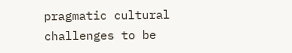pragmatic cultural challenges to be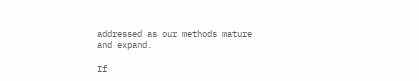addressed as our methods mature and expand.

If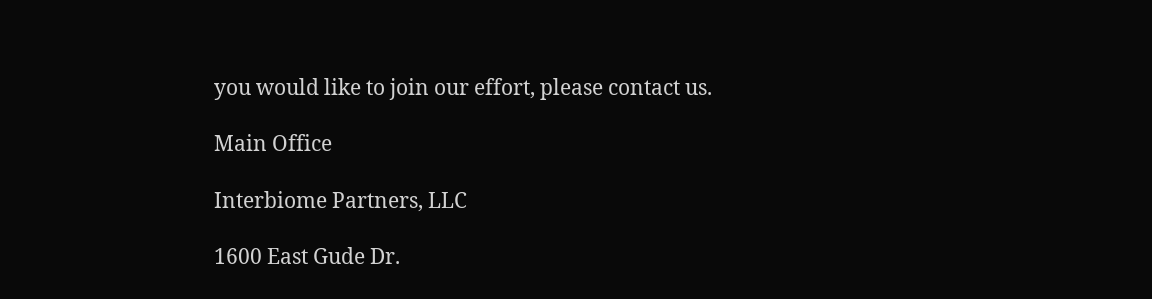you would like to join our effort, please contact us.

Main Office

Interbiome Partners, LLC

1600 East Gude Dr.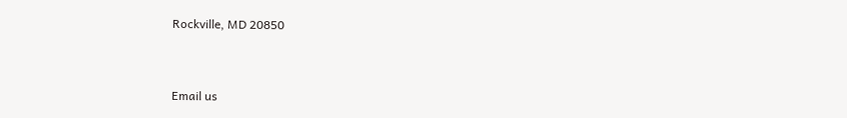Rockville, MD 20850



Email us